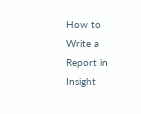How to Write a Report in Insight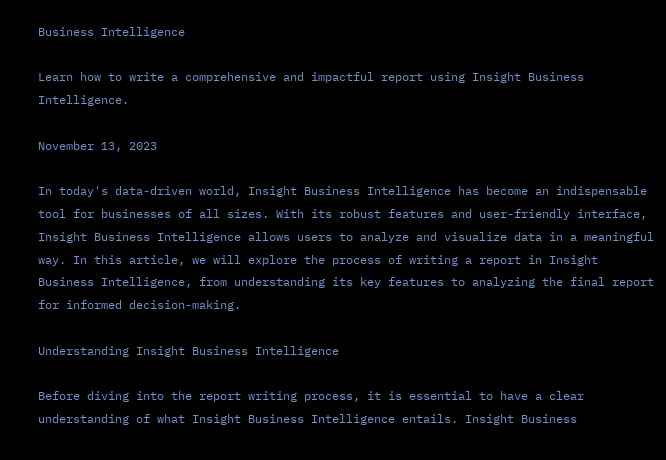Business Intelligence

Learn how to write a comprehensive and impactful report using Insight Business Intelligence.

November 13, 2023

In today's data-driven world, Insight Business Intelligence has become an indispensable tool for businesses of all sizes. With its robust features and user-friendly interface, Insight Business Intelligence allows users to analyze and visualize data in a meaningful way. In this article, we will explore the process of writing a report in Insight Business Intelligence, from understanding its key features to analyzing the final report for informed decision-making.

Understanding Insight Business Intelligence

Before diving into the report writing process, it is essential to have a clear understanding of what Insight Business Intelligence entails. Insight Business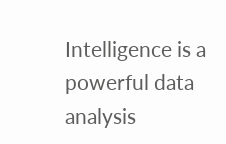Intelligence is a powerful data analysis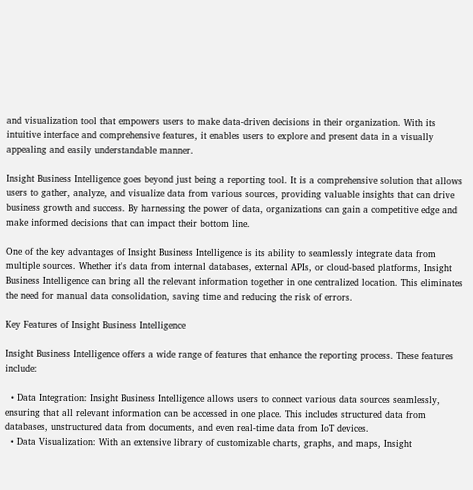and visualization tool that empowers users to make data-driven decisions in their organization. With its intuitive interface and comprehensive features, it enables users to explore and present data in a visually appealing and easily understandable manner.

Insight Business Intelligence goes beyond just being a reporting tool. It is a comprehensive solution that allows users to gather, analyze, and visualize data from various sources, providing valuable insights that can drive business growth and success. By harnessing the power of data, organizations can gain a competitive edge and make informed decisions that can impact their bottom line.

One of the key advantages of Insight Business Intelligence is its ability to seamlessly integrate data from multiple sources. Whether it's data from internal databases, external APIs, or cloud-based platforms, Insight Business Intelligence can bring all the relevant information together in one centralized location. This eliminates the need for manual data consolidation, saving time and reducing the risk of errors.

Key Features of Insight Business Intelligence

Insight Business Intelligence offers a wide range of features that enhance the reporting process. These features include:

  • Data Integration: Insight Business Intelligence allows users to connect various data sources seamlessly, ensuring that all relevant information can be accessed in one place. This includes structured data from databases, unstructured data from documents, and even real-time data from IoT devices.
  • Data Visualization: With an extensive library of customizable charts, graphs, and maps, Insight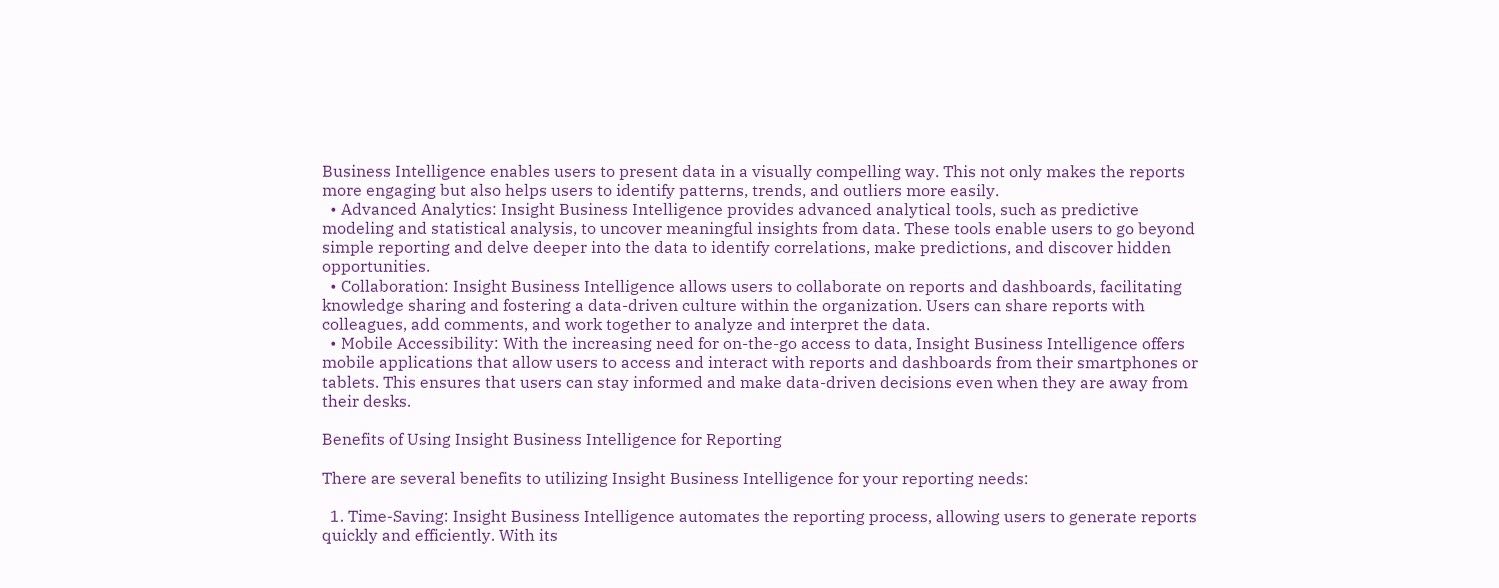Business Intelligence enables users to present data in a visually compelling way. This not only makes the reports more engaging but also helps users to identify patterns, trends, and outliers more easily.
  • Advanced Analytics: Insight Business Intelligence provides advanced analytical tools, such as predictive modeling and statistical analysis, to uncover meaningful insights from data. These tools enable users to go beyond simple reporting and delve deeper into the data to identify correlations, make predictions, and discover hidden opportunities.
  • Collaboration: Insight Business Intelligence allows users to collaborate on reports and dashboards, facilitating knowledge sharing and fostering a data-driven culture within the organization. Users can share reports with colleagues, add comments, and work together to analyze and interpret the data.
  • Mobile Accessibility: With the increasing need for on-the-go access to data, Insight Business Intelligence offers mobile applications that allow users to access and interact with reports and dashboards from their smartphones or tablets. This ensures that users can stay informed and make data-driven decisions even when they are away from their desks.

Benefits of Using Insight Business Intelligence for Reporting

There are several benefits to utilizing Insight Business Intelligence for your reporting needs:

  1. Time-Saving: Insight Business Intelligence automates the reporting process, allowing users to generate reports quickly and efficiently. With its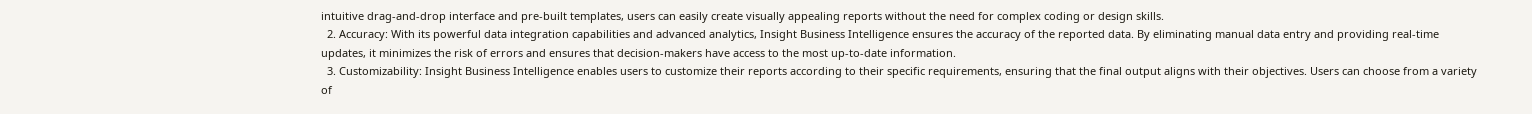intuitive drag-and-drop interface and pre-built templates, users can easily create visually appealing reports without the need for complex coding or design skills.
  2. Accuracy: With its powerful data integration capabilities and advanced analytics, Insight Business Intelligence ensures the accuracy of the reported data. By eliminating manual data entry and providing real-time updates, it minimizes the risk of errors and ensures that decision-makers have access to the most up-to-date information.
  3. Customizability: Insight Business Intelligence enables users to customize their reports according to their specific requirements, ensuring that the final output aligns with their objectives. Users can choose from a variety of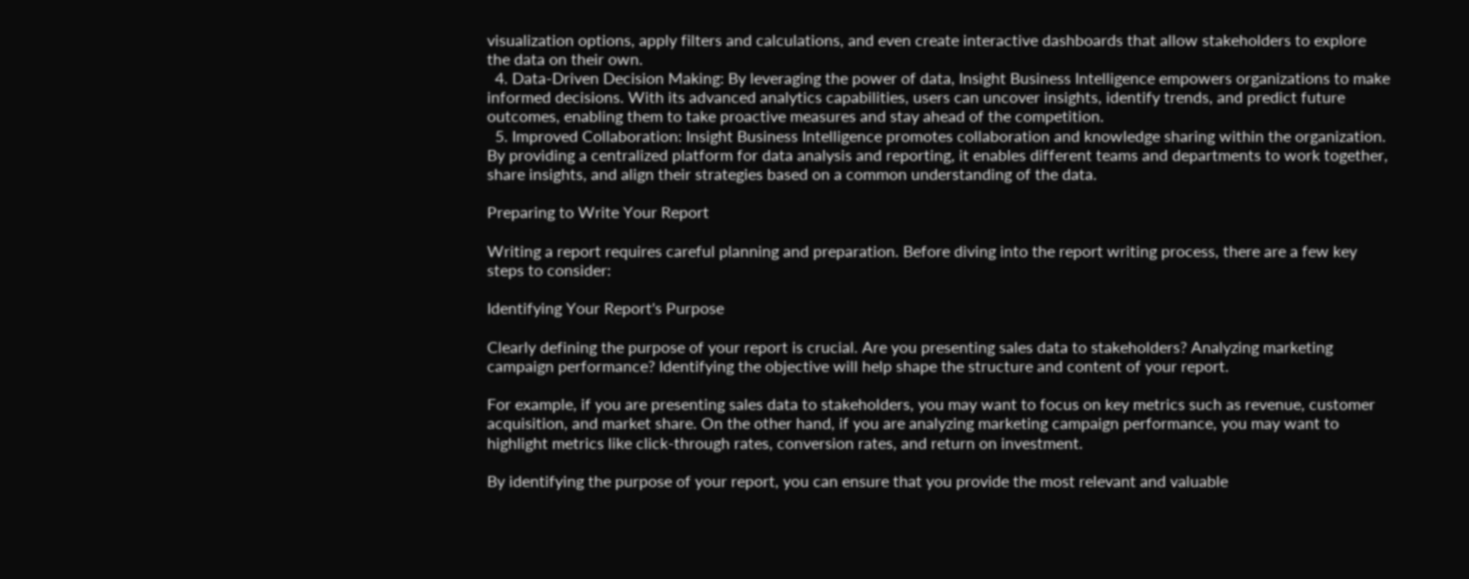visualization options, apply filters and calculations, and even create interactive dashboards that allow stakeholders to explore the data on their own.
  4. Data-Driven Decision Making: By leveraging the power of data, Insight Business Intelligence empowers organizations to make informed decisions. With its advanced analytics capabilities, users can uncover insights, identify trends, and predict future outcomes, enabling them to take proactive measures and stay ahead of the competition.
  5. Improved Collaboration: Insight Business Intelligence promotes collaboration and knowledge sharing within the organization. By providing a centralized platform for data analysis and reporting, it enables different teams and departments to work together, share insights, and align their strategies based on a common understanding of the data.

Preparing to Write Your Report

Writing a report requires careful planning and preparation. Before diving into the report writing process, there are a few key steps to consider:

Identifying Your Report's Purpose

Clearly defining the purpose of your report is crucial. Are you presenting sales data to stakeholders? Analyzing marketing campaign performance? Identifying the objective will help shape the structure and content of your report.

For example, if you are presenting sales data to stakeholders, you may want to focus on key metrics such as revenue, customer acquisition, and market share. On the other hand, if you are analyzing marketing campaign performance, you may want to highlight metrics like click-through rates, conversion rates, and return on investment.

By identifying the purpose of your report, you can ensure that you provide the most relevant and valuable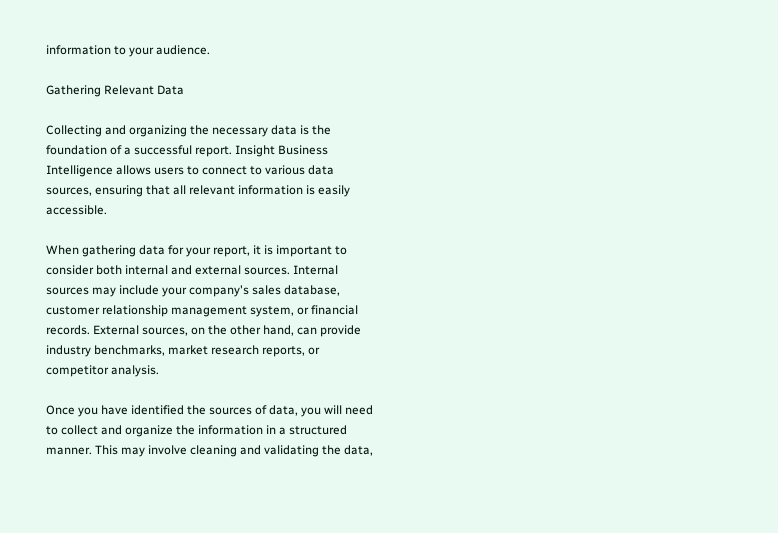information to your audience.

Gathering Relevant Data

Collecting and organizing the necessary data is the foundation of a successful report. Insight Business Intelligence allows users to connect to various data sources, ensuring that all relevant information is easily accessible.

When gathering data for your report, it is important to consider both internal and external sources. Internal sources may include your company's sales database, customer relationship management system, or financial records. External sources, on the other hand, can provide industry benchmarks, market research reports, or competitor analysis.

Once you have identified the sources of data, you will need to collect and organize the information in a structured manner. This may involve cleaning and validating the data,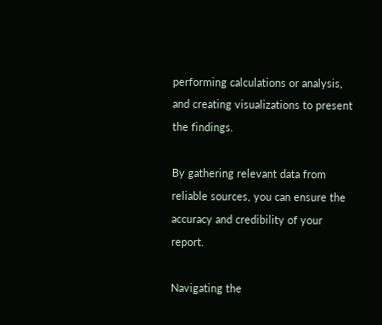performing calculations or analysis, and creating visualizations to present the findings.

By gathering relevant data from reliable sources, you can ensure the accuracy and credibility of your report.

Navigating the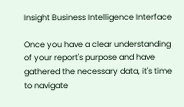Insight Business Intelligence Interface

Once you have a clear understanding of your report's purpose and have gathered the necessary data, it's time to navigate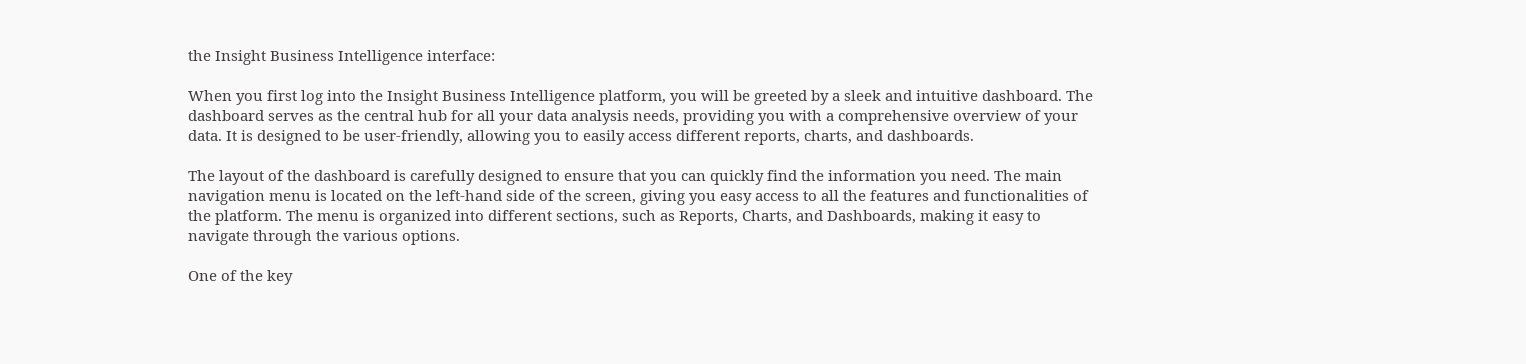the Insight Business Intelligence interface:

When you first log into the Insight Business Intelligence platform, you will be greeted by a sleek and intuitive dashboard. The dashboard serves as the central hub for all your data analysis needs, providing you with a comprehensive overview of your data. It is designed to be user-friendly, allowing you to easily access different reports, charts, and dashboards.

The layout of the dashboard is carefully designed to ensure that you can quickly find the information you need. The main navigation menu is located on the left-hand side of the screen, giving you easy access to all the features and functionalities of the platform. The menu is organized into different sections, such as Reports, Charts, and Dashboards, making it easy to navigate through the various options.

One of the key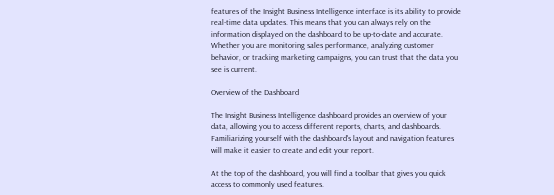features of the Insight Business Intelligence interface is its ability to provide real-time data updates. This means that you can always rely on the information displayed on the dashboard to be up-to-date and accurate. Whether you are monitoring sales performance, analyzing customer behavior, or tracking marketing campaigns, you can trust that the data you see is current.

Overview of the Dashboard

The Insight Business Intelligence dashboard provides an overview of your data, allowing you to access different reports, charts, and dashboards. Familiarizing yourself with the dashboard's layout and navigation features will make it easier to create and edit your report.

At the top of the dashboard, you will find a toolbar that gives you quick access to commonly used features.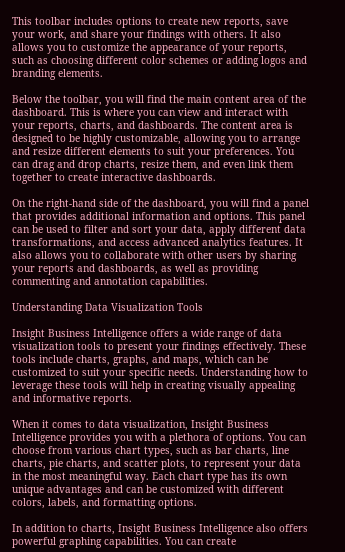This toolbar includes options to create new reports, save your work, and share your findings with others. It also allows you to customize the appearance of your reports, such as choosing different color schemes or adding logos and branding elements.

Below the toolbar, you will find the main content area of the dashboard. This is where you can view and interact with your reports, charts, and dashboards. The content area is designed to be highly customizable, allowing you to arrange and resize different elements to suit your preferences. You can drag and drop charts, resize them, and even link them together to create interactive dashboards.

On the right-hand side of the dashboard, you will find a panel that provides additional information and options. This panel can be used to filter and sort your data, apply different data transformations, and access advanced analytics features. It also allows you to collaborate with other users by sharing your reports and dashboards, as well as providing commenting and annotation capabilities.

Understanding Data Visualization Tools

Insight Business Intelligence offers a wide range of data visualization tools to present your findings effectively. These tools include charts, graphs, and maps, which can be customized to suit your specific needs. Understanding how to leverage these tools will help in creating visually appealing and informative reports.

When it comes to data visualization, Insight Business Intelligence provides you with a plethora of options. You can choose from various chart types, such as bar charts, line charts, pie charts, and scatter plots, to represent your data in the most meaningful way. Each chart type has its own unique advantages and can be customized with different colors, labels, and formatting options.

In addition to charts, Insight Business Intelligence also offers powerful graphing capabilities. You can create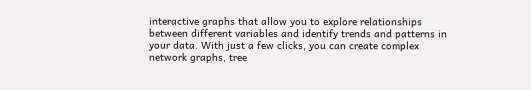interactive graphs that allow you to explore relationships between different variables and identify trends and patterns in your data. With just a few clicks, you can create complex network graphs, tree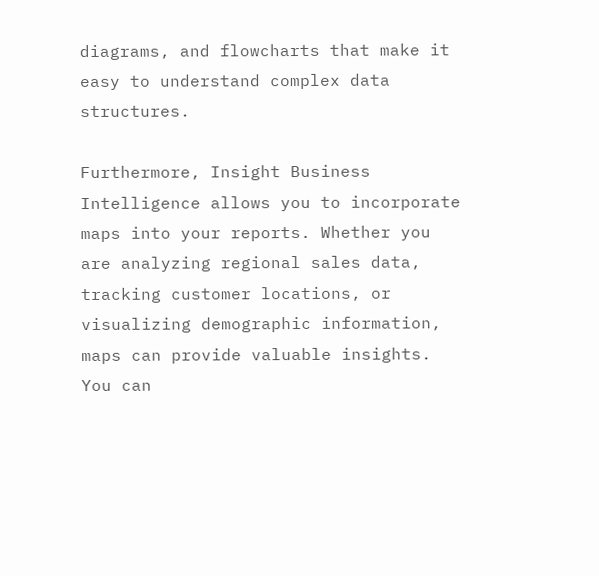diagrams, and flowcharts that make it easy to understand complex data structures.

Furthermore, Insight Business Intelligence allows you to incorporate maps into your reports. Whether you are analyzing regional sales data, tracking customer locations, or visualizing demographic information, maps can provide valuable insights. You can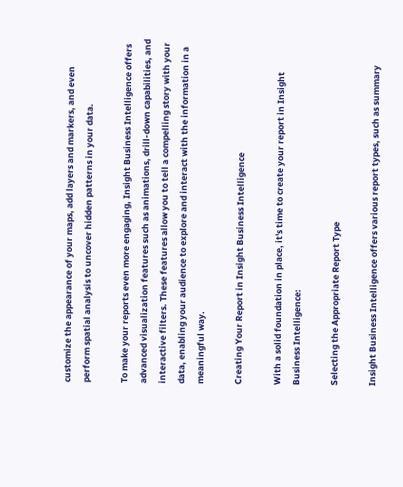customize the appearance of your maps, add layers and markers, and even perform spatial analysis to uncover hidden patterns in your data.

To make your reports even more engaging, Insight Business Intelligence offers advanced visualization features such as animations, drill-down capabilities, and interactive filters. These features allow you to tell a compelling story with your data, enabling your audience to explore and interact with the information in a meaningful way.

Creating Your Report in Insight Business Intelligence

With a solid foundation in place, it's time to create your report in Insight Business Intelligence:

Selecting the Appropriate Report Type

Insight Business Intelligence offers various report types, such as summary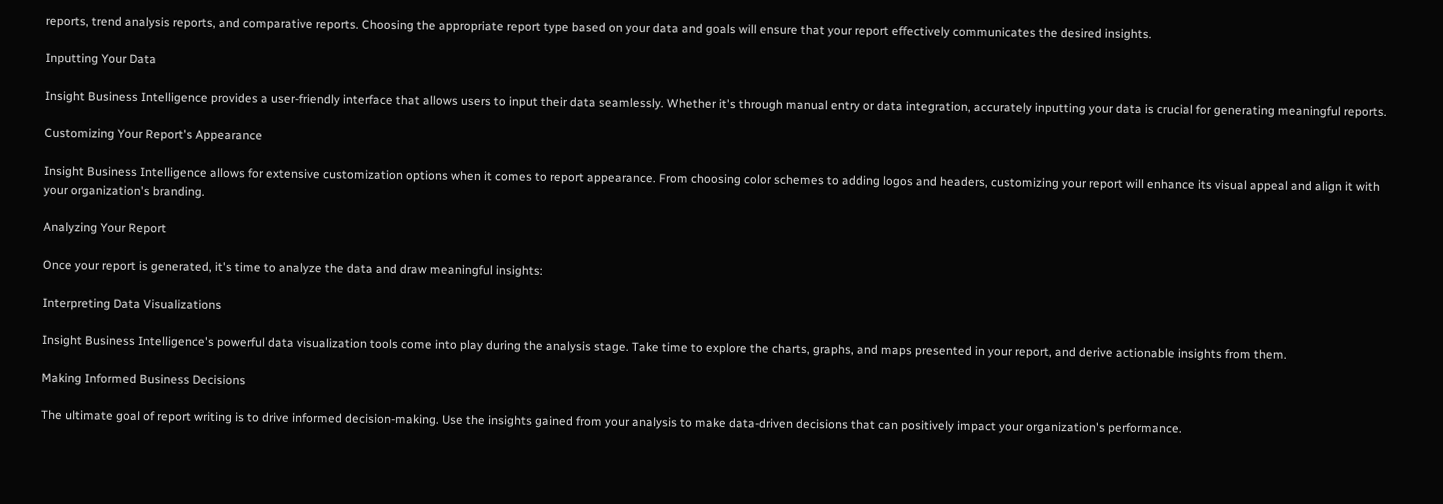reports, trend analysis reports, and comparative reports. Choosing the appropriate report type based on your data and goals will ensure that your report effectively communicates the desired insights.

Inputting Your Data

Insight Business Intelligence provides a user-friendly interface that allows users to input their data seamlessly. Whether it's through manual entry or data integration, accurately inputting your data is crucial for generating meaningful reports.

Customizing Your Report's Appearance

Insight Business Intelligence allows for extensive customization options when it comes to report appearance. From choosing color schemes to adding logos and headers, customizing your report will enhance its visual appeal and align it with your organization's branding.

Analyzing Your Report

Once your report is generated, it's time to analyze the data and draw meaningful insights:

Interpreting Data Visualizations

Insight Business Intelligence's powerful data visualization tools come into play during the analysis stage. Take time to explore the charts, graphs, and maps presented in your report, and derive actionable insights from them.

Making Informed Business Decisions

The ultimate goal of report writing is to drive informed decision-making. Use the insights gained from your analysis to make data-driven decisions that can positively impact your organization's performance.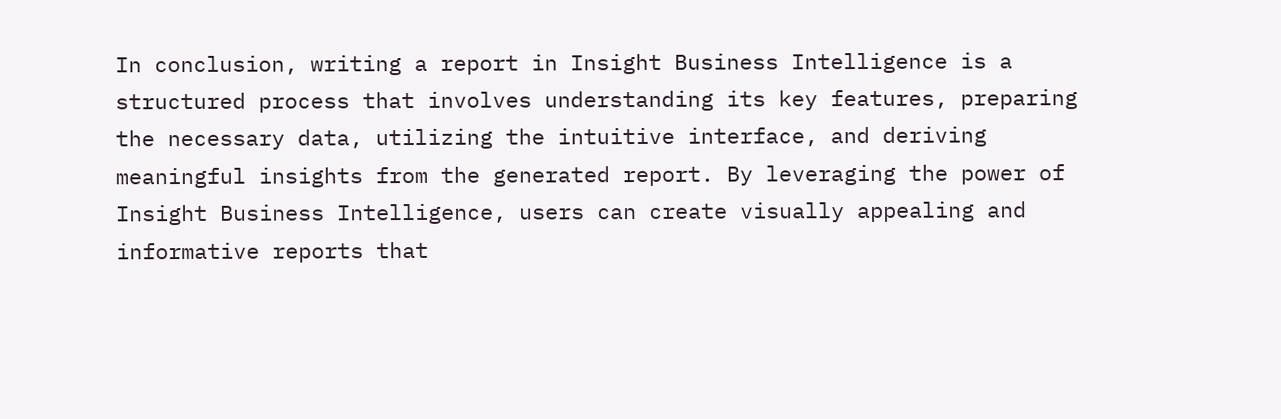In conclusion, writing a report in Insight Business Intelligence is a structured process that involves understanding its key features, preparing the necessary data, utilizing the intuitive interface, and deriving meaningful insights from the generated report. By leveraging the power of Insight Business Intelligence, users can create visually appealing and informative reports that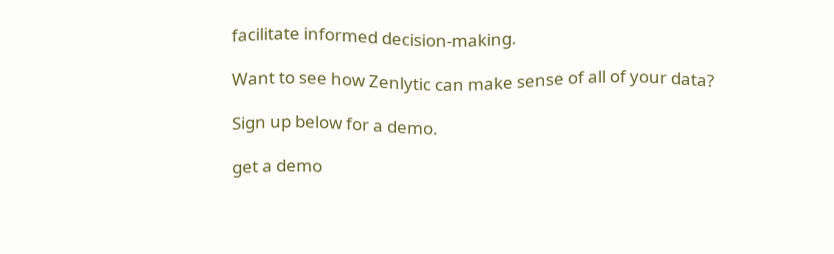facilitate informed decision-making.

Want to see how Zenlytic can make sense of all of your data?

Sign up below for a demo.

get a demo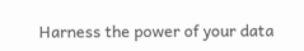Harness the power of your data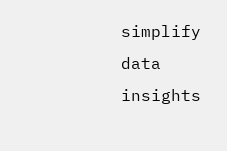simplify data insights